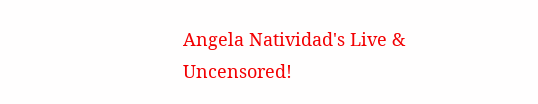Angela Natividad's Live & Uncensored!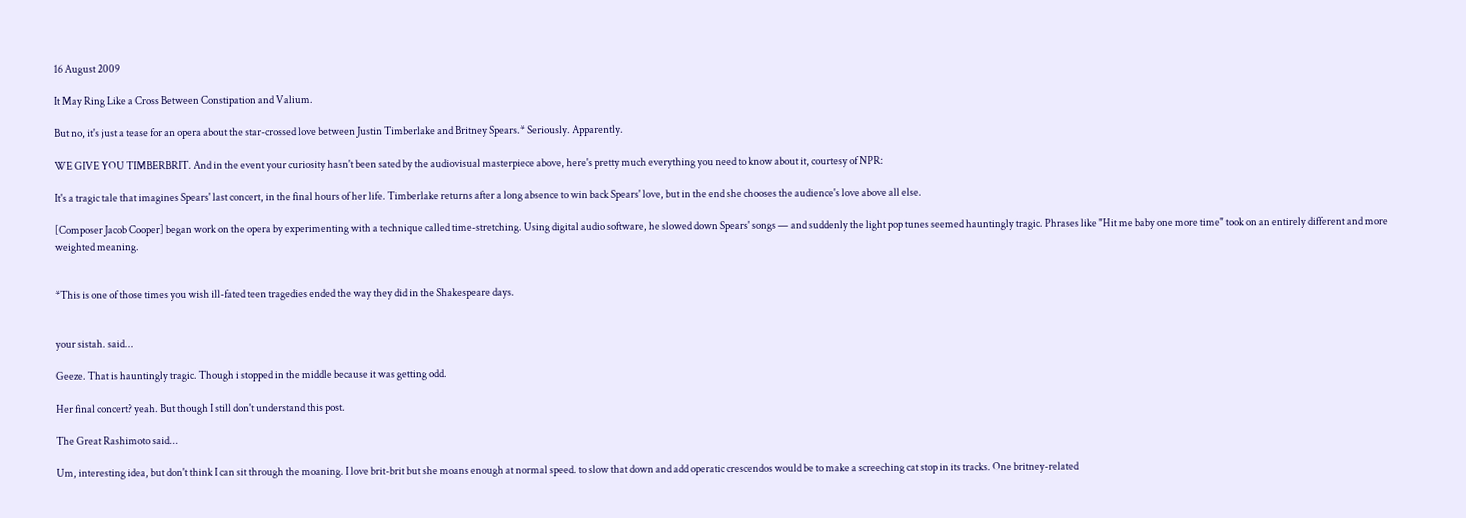16 August 2009

It May Ring Like a Cross Between Constipation and Valium.

But no, it's just a tease for an opera about the star-crossed love between Justin Timberlake and Britney Spears.* Seriously. Apparently.

WE GIVE YOU TIMBERBRIT. And in the event your curiosity hasn't been sated by the audiovisual masterpiece above, here's pretty much everything you need to know about it, courtesy of NPR:

It's a tragic tale that imagines Spears' last concert, in the final hours of her life. Timberlake returns after a long absence to win back Spears' love, but in the end she chooses the audience's love above all else.

[Composer Jacob Cooper] began work on the opera by experimenting with a technique called time-stretching. Using digital audio software, he slowed down Spears' songs — and suddenly the light pop tunes seemed hauntingly tragic. Phrases like "Hit me baby one more time" took on an entirely different and more weighted meaning.


*This is one of those times you wish ill-fated teen tragedies ended the way they did in the Shakespeare days.


your sistah. said...

Geeze. That is hauntingly tragic. Though i stopped in the middle because it was getting odd.

Her final concert? yeah. But though I still don't understand this post.

The Great Rashimoto said...

Um, interesting idea, but don't think I can sit through the moaning. I love brit-brit but she moans enough at normal speed. to slow that down and add operatic crescendos would be to make a screeching cat stop in its tracks. One britney-related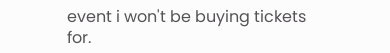event i won't be buying tickets for.